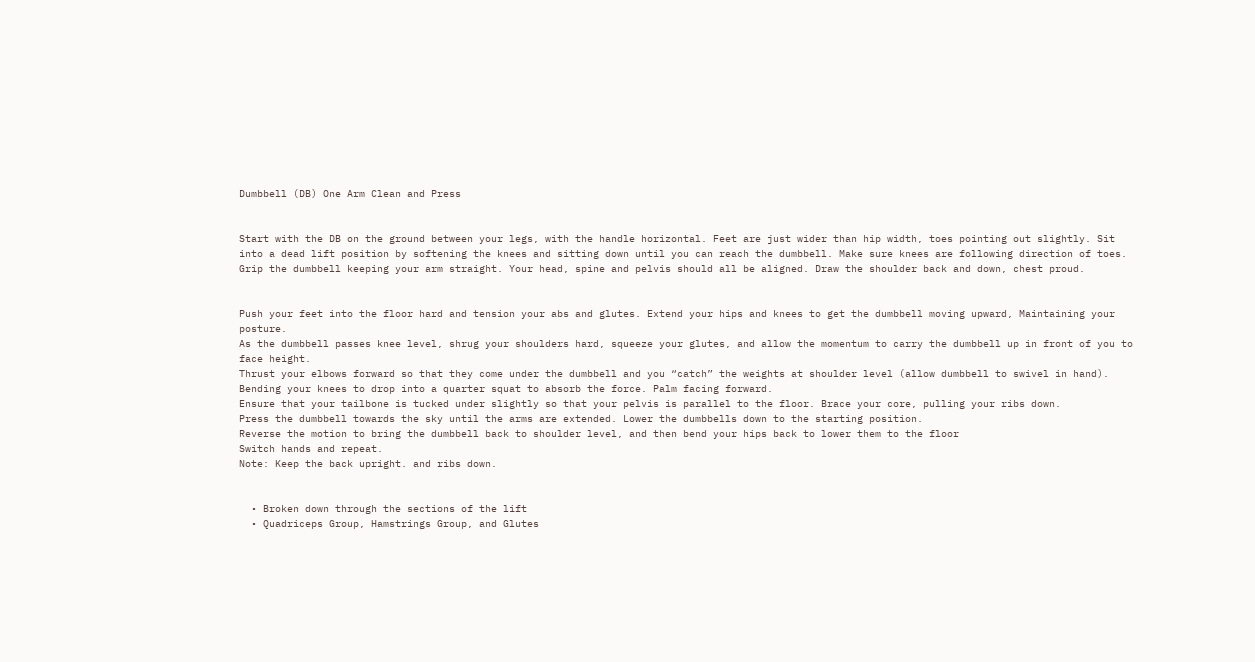Dumbbell (DB) One Arm Clean and Press


Start with the DB on the ground between your legs, with the handle horizontal. Feet are just wider than hip width, toes pointing out slightly. Sit into a dead lift position by softening the knees and sitting down until you can reach the dumbbell. Make sure knees are following direction of toes. Grip the dumbbell keeping your arm straight. Your head, spine and pelvis should all be aligned. Draw the shoulder back and down, chest proud.


Push your feet into the floor hard and tension your abs and glutes. Extend your hips and knees to get the dumbbell moving upward, Maintaining your posture.
As the dumbbell passes knee level, shrug your shoulders hard, squeeze your glutes, and allow the momentum to carry the dumbbell up in front of you to face height.
Thrust your elbows forward so that they come under the dumbbell and you “catch” the weights at shoulder level (allow dumbbell to swivel in hand).
Bending your knees to drop into a quarter squat to absorb the force. Palm facing forward.
Ensure that your tailbone is tucked under slightly so that your pelvis is parallel to the floor. Brace your core, pulling your ribs down.
Press the dumbbell towards the sky until the arms are extended. Lower the dumbbells down to the starting position.
Reverse the motion to bring the dumbbell back to shoulder level, and then bend your hips back to lower them to the floor
Switch hands and repeat.
Note: Keep the back upright. and ribs down.


  • Broken down through the sections of the lift
  • Quadriceps Group, Hamstrings Group, and Glutes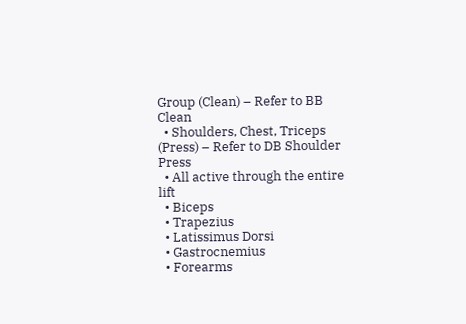Group (Clean) – Refer to BB Clean
  • Shoulders, Chest, Triceps (Press) – Refer to DB Shoulder Press
  • All active through the entire lift
  • Biceps
  • Trapezius
  • Latissimus Dorsi
  • Gastrocnemius
  • Forearms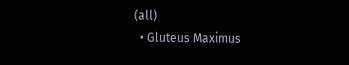(all)
  • Gluteus Maximus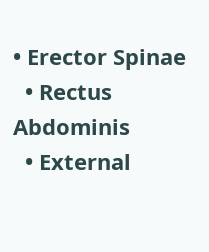• Erector Spinae
  • Rectus Abdominis
  • External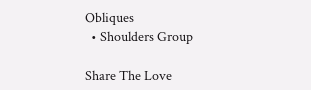Obliques
  • Shoulders Group

Share The Love